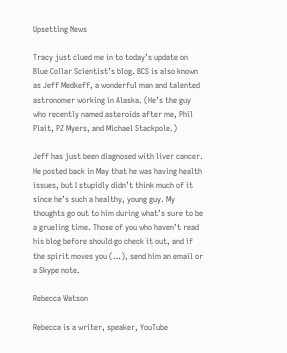Upsetting News

Tracy just clued me in to today’s update on Blue Collar Scientist’s blog. BCS is also known as Jeff Medkeff, a wonderful man and talented astronomer working in Alaska. (He’s the guy who recently named asteroids after me, Phil Plait, PZ Myers, and Michael Stackpole.)

Jeff has just been diagnosed with liver cancer. He posted back in May that he was having health issues, but I stupidly didn’t think much of it since he’s such a healthy, young guy. My thoughts go out to him during what’s sure to be a grueling time. Those of you who haven’t read his blog before should go check it out, and if the spirit moves you (…), send him an email or a Skype note.

Rebecca Watson

Rebecca is a writer, speaker, YouTube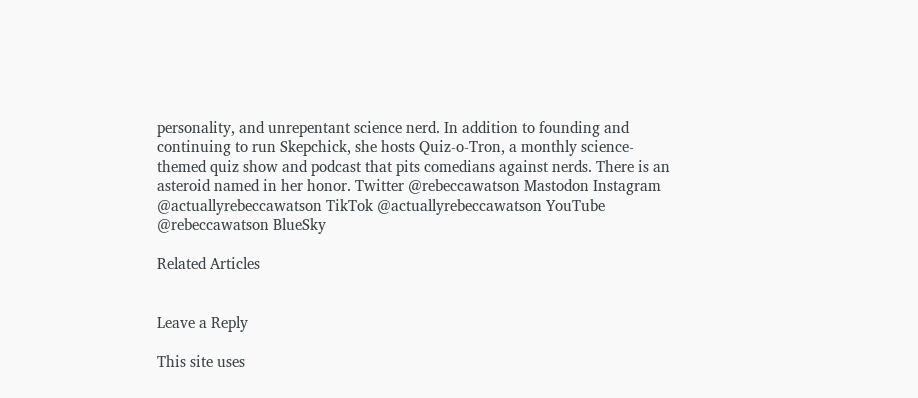personality, and unrepentant science nerd. In addition to founding and continuing to run Skepchick, she hosts Quiz-o-Tron, a monthly science-themed quiz show and podcast that pits comedians against nerds. There is an asteroid named in her honor. Twitter @rebeccawatson Mastodon Instagram @actuallyrebeccawatson TikTok @actuallyrebeccawatson YouTube @rebeccawatson BlueSky

Related Articles


Leave a Reply

This site uses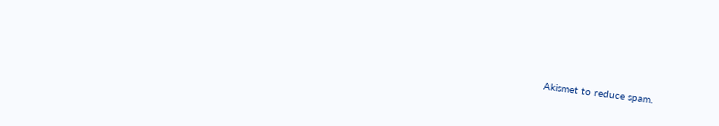Akismet to reduce spam.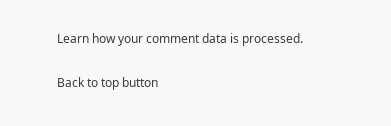Learn how your comment data is processed.

Back to top button